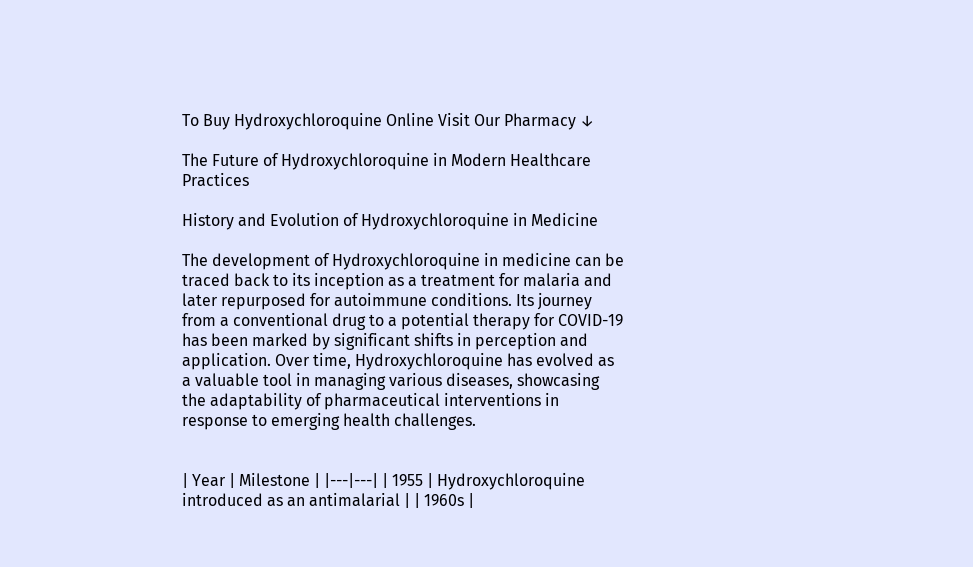To Buy Hydroxychloroquine Online Visit Our Pharmacy ↓

The Future of Hydroxychloroquine in Modern Healthcare Practices

History and Evolution of Hydroxychloroquine in Medicine

The development of Hydroxychloroquine in medicine can be traced back to its inception as a treatment for malaria and later repurposed for autoimmune conditions. Its journey from a conventional drug to a potential therapy for COVID-19 has been marked by significant shifts in perception and application. Over time, Hydroxychloroquine has evolved as a valuable tool in managing various diseases, showcasing the adaptability of pharmaceutical interventions in response to emerging health challenges.


| Year | Milestone | |---|---| | 1955 | Hydroxychloroquine introduced as an antimalarial | | 1960s |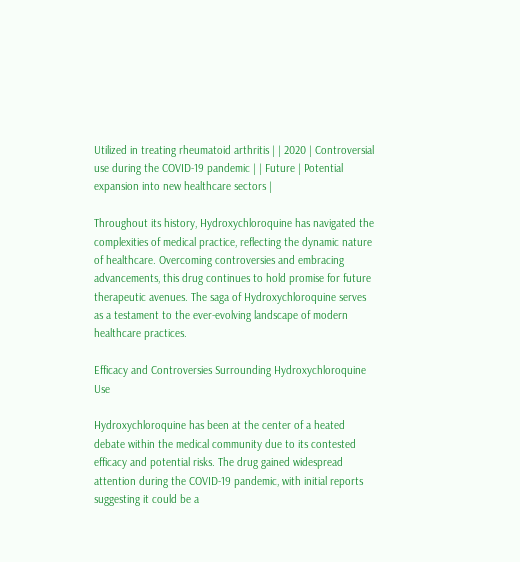Utilized in treating rheumatoid arthritis | | 2020 | Controversial use during the COVID-19 pandemic | | Future | Potential expansion into new healthcare sectors |

Throughout its history, Hydroxychloroquine has navigated the complexities of medical practice, reflecting the dynamic nature of healthcare. Overcoming controversies and embracing advancements, this drug continues to hold promise for future therapeutic avenues. The saga of Hydroxychloroquine serves as a testament to the ever-evolving landscape of modern healthcare practices.

Efficacy and Controversies Surrounding Hydroxychloroquine Use

Hydroxychloroquine has been at the center of a heated debate within the medical community due to its contested efficacy and potential risks. The drug gained widespread attention during the COVID-19 pandemic, with initial reports suggesting it could be a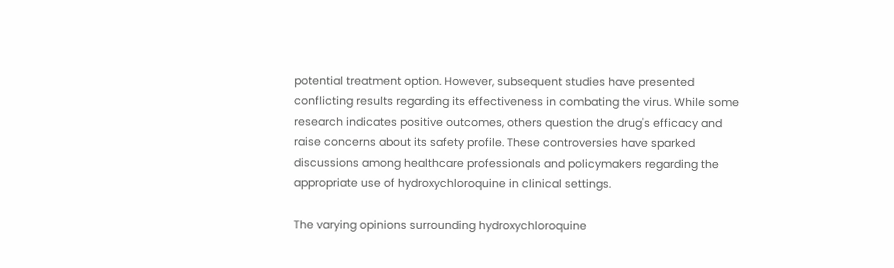potential treatment option. However, subsequent studies have presented conflicting results regarding its effectiveness in combating the virus. While some research indicates positive outcomes, others question the drug's efficacy and raise concerns about its safety profile. These controversies have sparked discussions among healthcare professionals and policymakers regarding the appropriate use of hydroxychloroquine in clinical settings.

The varying opinions surrounding hydroxychloroquine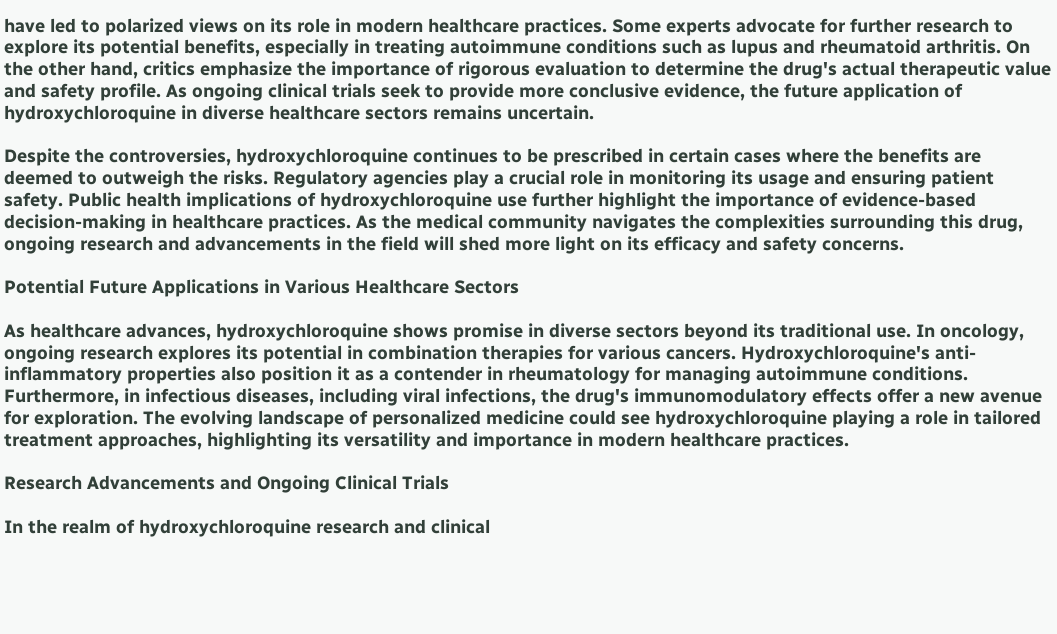have led to polarized views on its role in modern healthcare practices. Some experts advocate for further research to explore its potential benefits, especially in treating autoimmune conditions such as lupus and rheumatoid arthritis. On the other hand, critics emphasize the importance of rigorous evaluation to determine the drug's actual therapeutic value and safety profile. As ongoing clinical trials seek to provide more conclusive evidence, the future application of hydroxychloroquine in diverse healthcare sectors remains uncertain.

Despite the controversies, hydroxychloroquine continues to be prescribed in certain cases where the benefits are deemed to outweigh the risks. Regulatory agencies play a crucial role in monitoring its usage and ensuring patient safety. Public health implications of hydroxychloroquine use further highlight the importance of evidence-based decision-making in healthcare practices. As the medical community navigates the complexities surrounding this drug, ongoing research and advancements in the field will shed more light on its efficacy and safety concerns.

Potential Future Applications in Various Healthcare Sectors

As healthcare advances, hydroxychloroquine shows promise in diverse sectors beyond its traditional use. In oncology, ongoing research explores its potential in combination therapies for various cancers. Hydroxychloroquine's anti-inflammatory properties also position it as a contender in rheumatology for managing autoimmune conditions. Furthermore, in infectious diseases, including viral infections, the drug's immunomodulatory effects offer a new avenue for exploration. The evolving landscape of personalized medicine could see hydroxychloroquine playing a role in tailored treatment approaches, highlighting its versatility and importance in modern healthcare practices.

Research Advancements and Ongoing Clinical Trials

In the realm of hydroxychloroquine research and clinical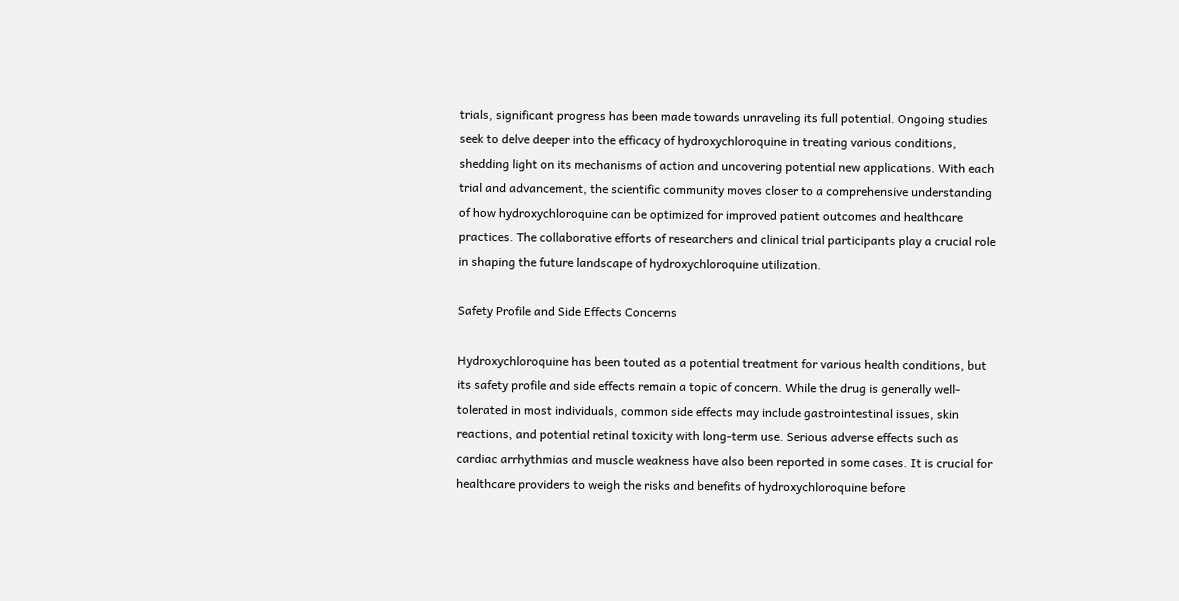trials, significant progress has been made towards unraveling its full potential. Ongoing studies seek to delve deeper into the efficacy of hydroxychloroquine in treating various conditions, shedding light on its mechanisms of action and uncovering potential new applications. With each trial and advancement, the scientific community moves closer to a comprehensive understanding of how hydroxychloroquine can be optimized for improved patient outcomes and healthcare practices. The collaborative efforts of researchers and clinical trial participants play a crucial role in shaping the future landscape of hydroxychloroquine utilization.

Safety Profile and Side Effects Concerns

Hydroxychloroquine has been touted as a potential treatment for various health conditions, but its safety profile and side effects remain a topic of concern. While the drug is generally well-tolerated in most individuals, common side effects may include gastrointestinal issues, skin reactions, and potential retinal toxicity with long-term use. Serious adverse effects such as cardiac arrhythmias and muscle weakness have also been reported in some cases. It is crucial for healthcare providers to weigh the risks and benefits of hydroxychloroquine before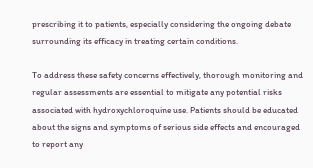prescribing it to patients, especially considering the ongoing debate surrounding its efficacy in treating certain conditions.

To address these safety concerns effectively, thorough monitoring and regular assessments are essential to mitigate any potential risks associated with hydroxychloroquine use. Patients should be educated about the signs and symptoms of serious side effects and encouraged to report any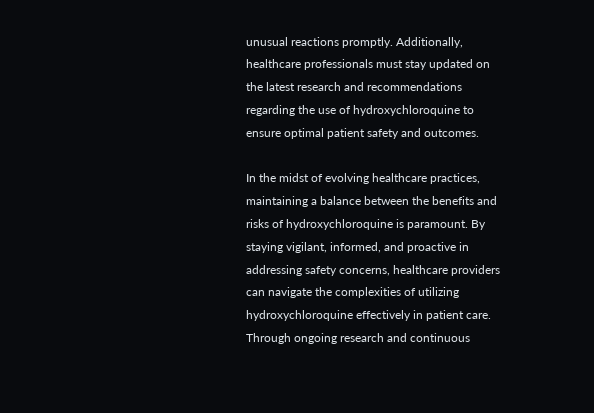unusual reactions promptly. Additionally, healthcare professionals must stay updated on the latest research and recommendations regarding the use of hydroxychloroquine to ensure optimal patient safety and outcomes.

In the midst of evolving healthcare practices, maintaining a balance between the benefits and risks of hydroxychloroquine is paramount. By staying vigilant, informed, and proactive in addressing safety concerns, healthcare providers can navigate the complexities of utilizing hydroxychloroquine effectively in patient care. Through ongoing research and continuous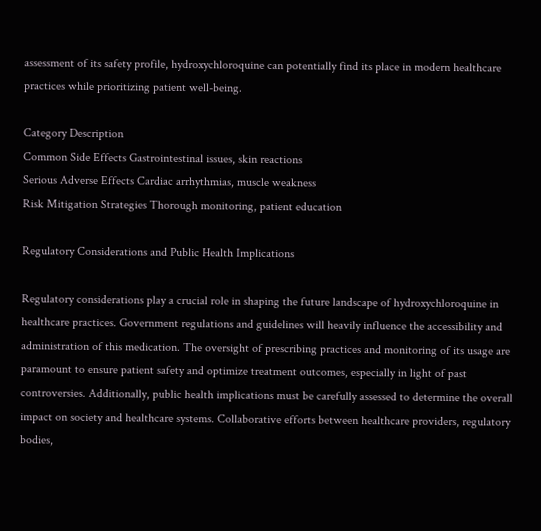assessment of its safety profile, hydroxychloroquine can potentially find its place in modern healthcare practices while prioritizing patient well-being.

Category Description
Common Side Effects Gastrointestinal issues, skin reactions
Serious Adverse Effects Cardiac arrhythmias, muscle weakness
Risk Mitigation Strategies Thorough monitoring, patient education

Regulatory Considerations and Public Health Implications

Regulatory considerations play a crucial role in shaping the future landscape of hydroxychloroquine in healthcare practices. Government regulations and guidelines will heavily influence the accessibility and administration of this medication. The oversight of prescribing practices and monitoring of its usage are paramount to ensure patient safety and optimize treatment outcomes, especially in light of past controversies. Additionally, public health implications must be carefully assessed to determine the overall impact on society and healthcare systems. Collaborative efforts between healthcare providers, regulatory bodies,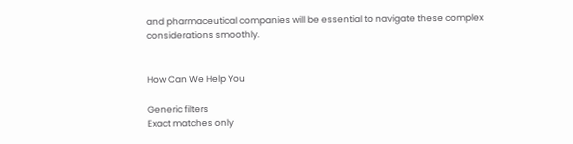and pharmaceutical companies will be essential to navigate these complex considerations smoothly.


How Can We Help You

Generic filters
Exact matches only